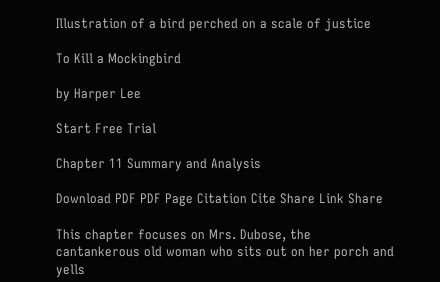Illustration of a bird perched on a scale of justice

To Kill a Mockingbird

by Harper Lee

Start Free Trial

Chapter 11 Summary and Analysis

Download PDF PDF Page Citation Cite Share Link Share

This chapter focuses on Mrs. Dubose, the cantankerous old woman who sits out on her porch and yells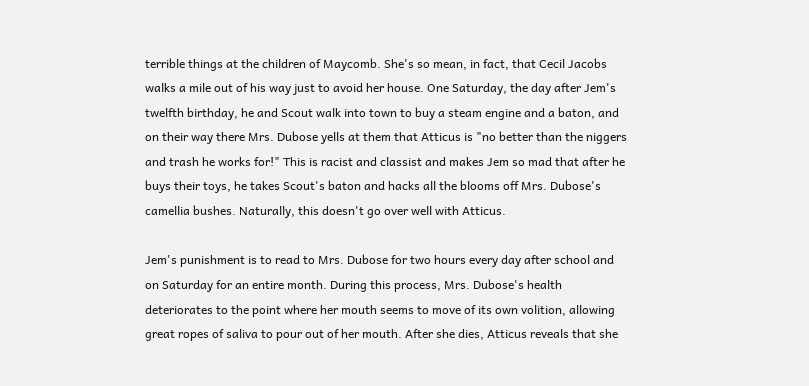terrible things at the children of Maycomb. She's so mean, in fact, that Cecil Jacobs walks a mile out of his way just to avoid her house. One Saturday, the day after Jem's twelfth birthday, he and Scout walk into town to buy a steam engine and a baton, and on their way there Mrs. Dubose yells at them that Atticus is "no better than the niggers and trash he works for!" This is racist and classist and makes Jem so mad that after he buys their toys, he takes Scout's baton and hacks all the blooms off Mrs. Dubose's camellia bushes. Naturally, this doesn't go over well with Atticus.

Jem's punishment is to read to Mrs. Dubose for two hours every day after school and on Saturday for an entire month. During this process, Mrs. Dubose's health deteriorates to the point where her mouth seems to move of its own volition, allowing great ropes of saliva to pour out of her mouth. After she dies, Atticus reveals that she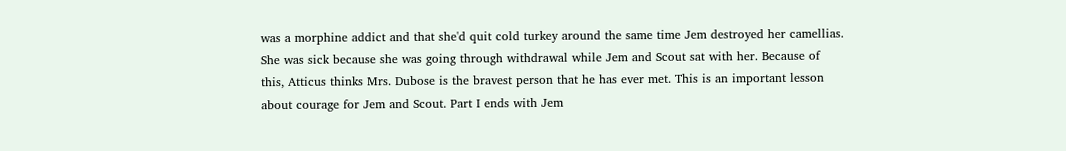was a morphine addict and that she'd quit cold turkey around the same time Jem destroyed her camellias. She was sick because she was going through withdrawal while Jem and Scout sat with her. Because of this, Atticus thinks Mrs. Dubose is the bravest person that he has ever met. This is an important lesson about courage for Jem and Scout. Part I ends with Jem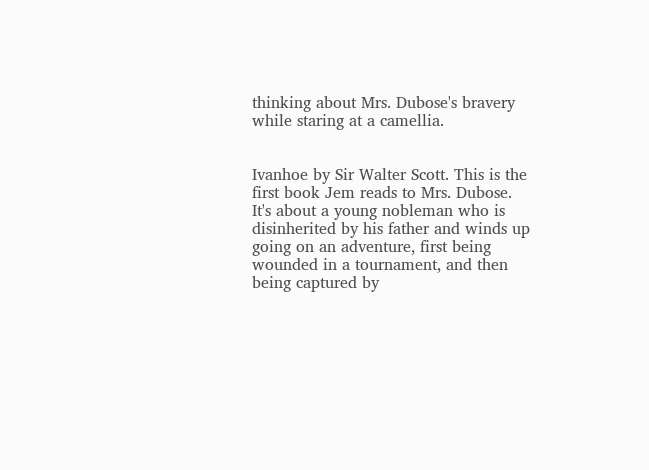thinking about Mrs. Dubose's bravery while staring at a camellia.


Ivanhoe by Sir Walter Scott. This is the first book Jem reads to Mrs. Dubose. It's about a young nobleman who is disinherited by his father and winds up going on an adventure, first being wounded in a tournament, and then being captured by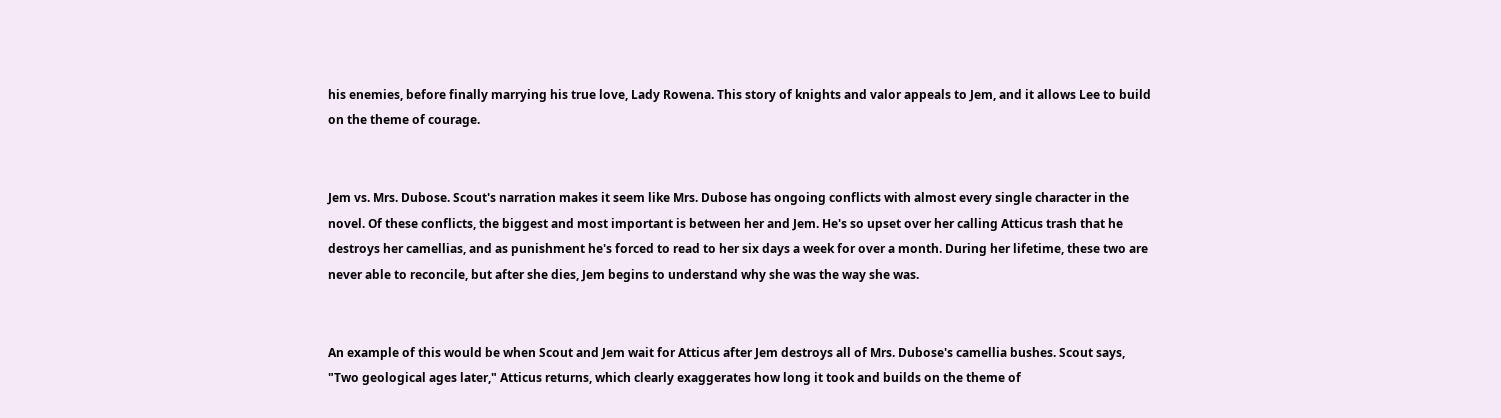his enemies, before finally marrying his true love, Lady Rowena. This story of knights and valor appeals to Jem, and it allows Lee to build on the theme of courage.


Jem vs. Mrs. Dubose. Scout's narration makes it seem like Mrs. Dubose has ongoing conflicts with almost every single character in the novel. Of these conflicts, the biggest and most important is between her and Jem. He's so upset over her calling Atticus trash that he destroys her camellias, and as punishment he's forced to read to her six days a week for over a month. During her lifetime, these two are never able to reconcile, but after she dies, Jem begins to understand why she was the way she was.


An example of this would be when Scout and Jem wait for Atticus after Jem destroys all of Mrs. Dubose's camellia bushes. Scout says, "Two geological ages later," Atticus returns, which clearly exaggerates how long it took and builds on the theme of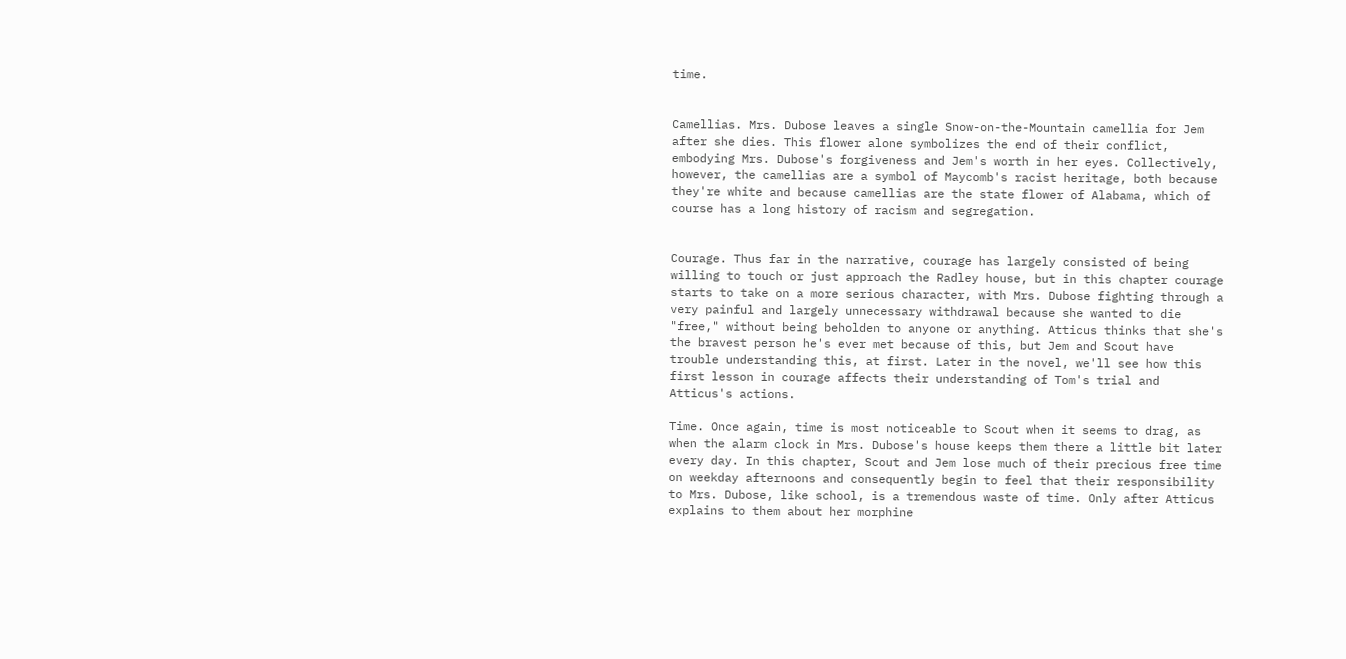time.


Camellias. Mrs. Dubose leaves a single Snow-on-the-Mountain camellia for Jem after she dies. This flower alone symbolizes the end of their conflict, embodying Mrs. Dubose's forgiveness and Jem's worth in her eyes. Collectively, however, the camellias are a symbol of Maycomb's racist heritage, both because they're white and because camellias are the state flower of Alabama, which of course has a long history of racism and segregation.


Courage. Thus far in the narrative, courage has largely consisted of being willing to touch or just approach the Radley house, but in this chapter courage starts to take on a more serious character, with Mrs. Dubose fighting through a very painful and largely unnecessary withdrawal because she wanted to die "free," without being beholden to anyone or anything. Atticus thinks that she's the bravest person he's ever met because of this, but Jem and Scout have trouble understanding this, at first. Later in the novel, we'll see how this first lesson in courage affects their understanding of Tom's trial and Atticus's actions.

Time. Once again, time is most noticeable to Scout when it seems to drag, as when the alarm clock in Mrs. Dubose's house keeps them there a little bit later every day. In this chapter, Scout and Jem lose much of their precious free time on weekday afternoons and consequently begin to feel that their responsibility to Mrs. Dubose, like school, is a tremendous waste of time. Only after Atticus explains to them about her morphine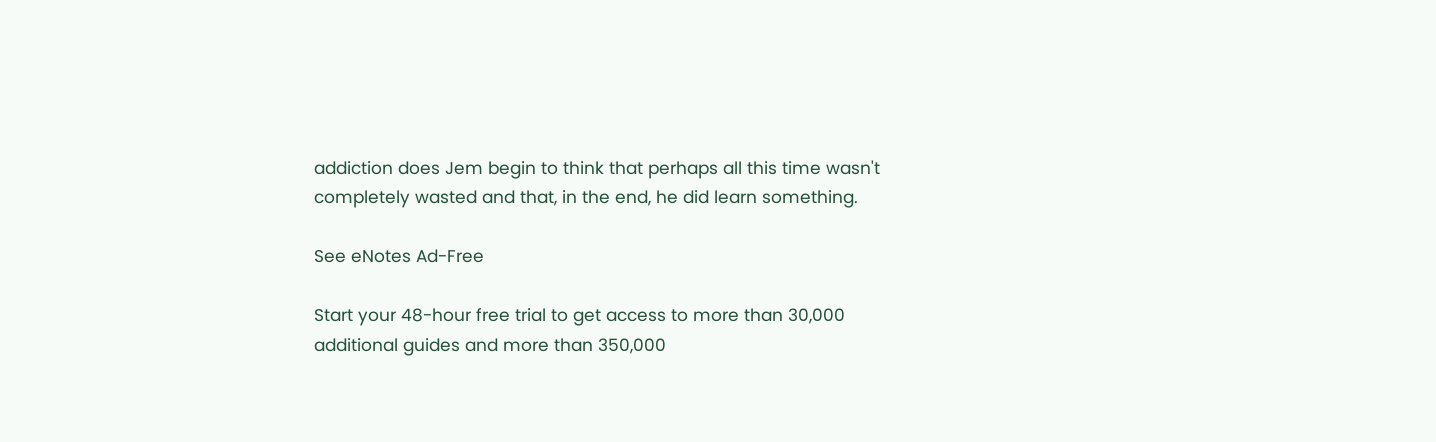addiction does Jem begin to think that perhaps all this time wasn't completely wasted and that, in the end, he did learn something.

See eNotes Ad-Free

Start your 48-hour free trial to get access to more than 30,000 additional guides and more than 350,000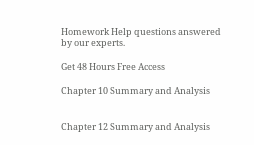Homework Help questions answered by our experts.

Get 48 Hours Free Access

Chapter 10 Summary and Analysis


Chapter 12 Summary and Analysis